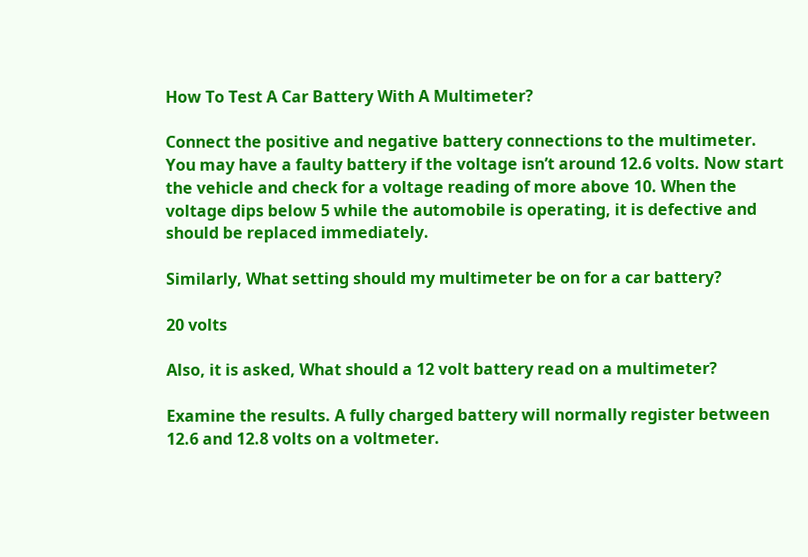How To Test A Car Battery With A Multimeter?

Connect the positive and negative battery connections to the multimeter. You may have a faulty battery if the voltage isn’t around 12.6 volts. Now start the vehicle and check for a voltage reading of more above 10. When the voltage dips below 5 while the automobile is operating, it is defective and should be replaced immediately.

Similarly, What setting should my multimeter be on for a car battery?

20 volts

Also, it is asked, What should a 12 volt battery read on a multimeter?

Examine the results. A fully charged battery will normally register between 12.6 and 12.8 volts on a voltmeter.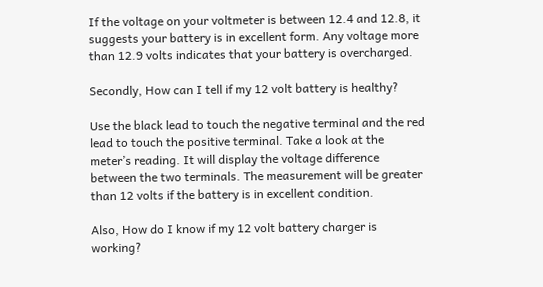If the voltage on your voltmeter is between 12.4 and 12.8, it suggests your battery is in excellent form. Any voltage more than 12.9 volts indicates that your battery is overcharged.

Secondly, How can I tell if my 12 volt battery is healthy?

Use the black lead to touch the negative terminal and the red lead to touch the positive terminal. Take a look at the meter’s reading. It will display the voltage difference between the two terminals. The measurement will be greater than 12 volts if the battery is in excellent condition.

Also, How do I know if my 12 volt battery charger is working?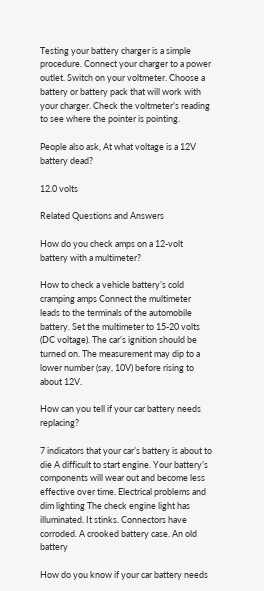Testing your battery charger is a simple procedure. Connect your charger to a power outlet. Switch on your voltmeter. Choose a battery or battery pack that will work with your charger. Check the voltmeter’s reading to see where the pointer is pointing.

People also ask, At what voltage is a 12V battery dead?

12.0 volts

Related Questions and Answers

How do you check amps on a 12-volt battery with a multimeter?

How to check a vehicle battery’s cold cramping amps Connect the multimeter leads to the terminals of the automobile battery. Set the multimeter to 15-20 volts (DC voltage). The car’s ignition should be turned on. The measurement may dip to a lower number (say, 10V) before rising to about 12V.

How can you tell if your car battery needs replacing?

7 indicators that your car’s battery is about to die A difficult to start engine. Your battery’s components will wear out and become less effective over time. Electrical problems and dim lighting The check engine light has illuminated. It stinks. Connectors have corroded. A crooked battery case. An old battery

How do you know if your car battery needs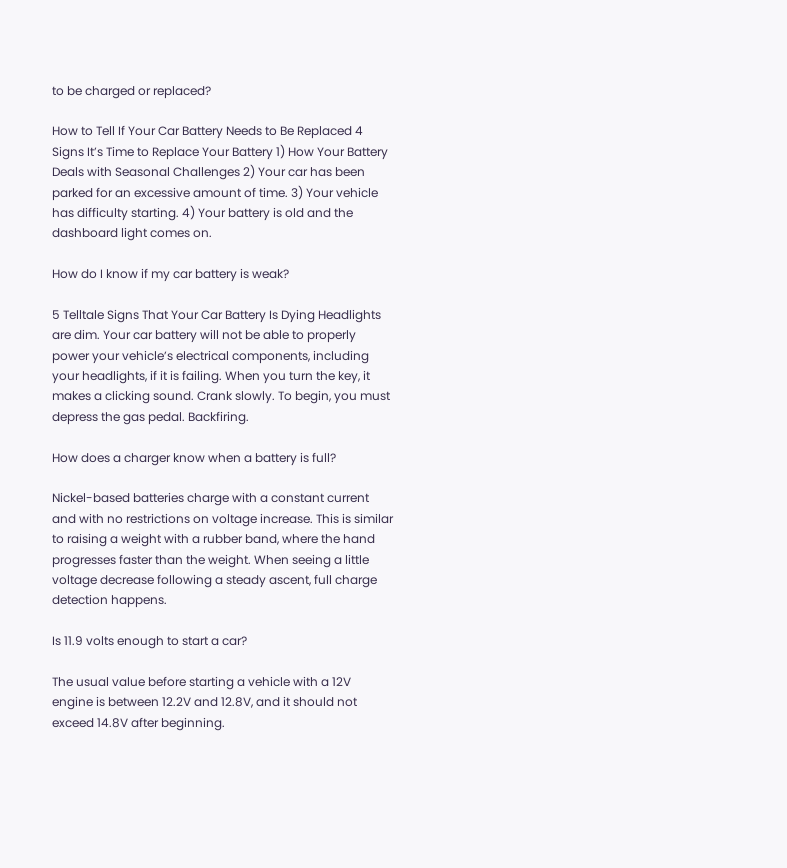to be charged or replaced?

How to Tell If Your Car Battery Needs to Be Replaced 4 Signs It’s Time to Replace Your Battery 1) How Your Battery Deals with Seasonal Challenges 2) Your car has been parked for an excessive amount of time. 3) Your vehicle has difficulty starting. 4) Your battery is old and the dashboard light comes on.

How do I know if my car battery is weak?

5 Telltale Signs That Your Car Battery Is Dying Headlights are dim. Your car battery will not be able to properly power your vehicle’s electrical components, including your headlights, if it is failing. When you turn the key, it makes a clicking sound. Crank slowly. To begin, you must depress the gas pedal. Backfiring.

How does a charger know when a battery is full?

Nickel-based batteries charge with a constant current and with no restrictions on voltage increase. This is similar to raising a weight with a rubber band, where the hand progresses faster than the weight. When seeing a little voltage decrease following a steady ascent, full charge detection happens.

Is 11.9 volts enough to start a car?

The usual value before starting a vehicle with a 12V engine is between 12.2V and 12.8V, and it should not exceed 14.8V after beginning.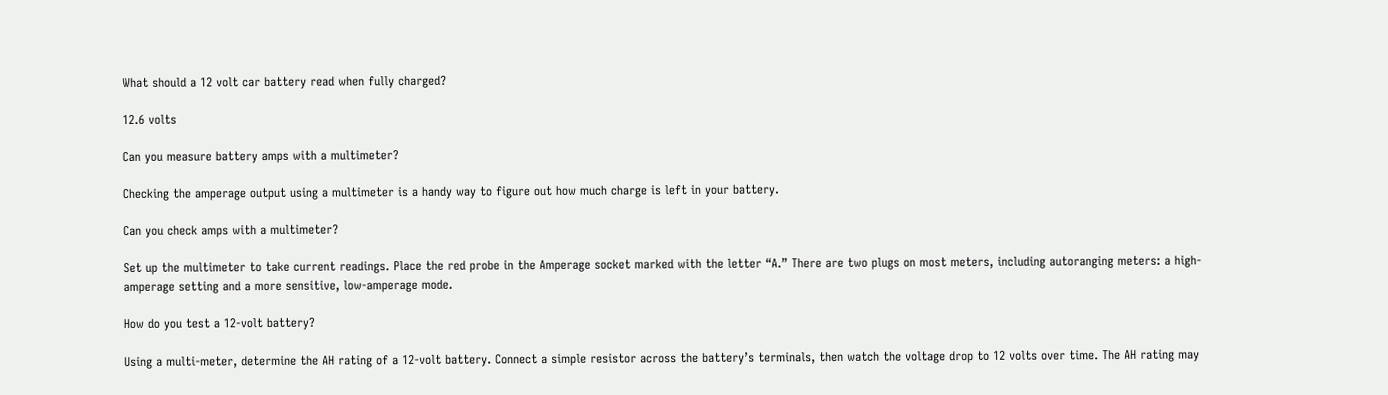What should a 12 volt car battery read when fully charged?

12.6 volts

Can you measure battery amps with a multimeter?

Checking the amperage output using a multimeter is a handy way to figure out how much charge is left in your battery.

Can you check amps with a multimeter?

Set up the multimeter to take current readings. Place the red probe in the Amperage socket marked with the letter “A.” There are two plugs on most meters, including autoranging meters: a high-amperage setting and a more sensitive, low-amperage mode.

How do you test a 12-volt battery?

Using a multi-meter, determine the AH rating of a 12-volt battery. Connect a simple resistor across the battery’s terminals, then watch the voltage drop to 12 volts over time. The AH rating may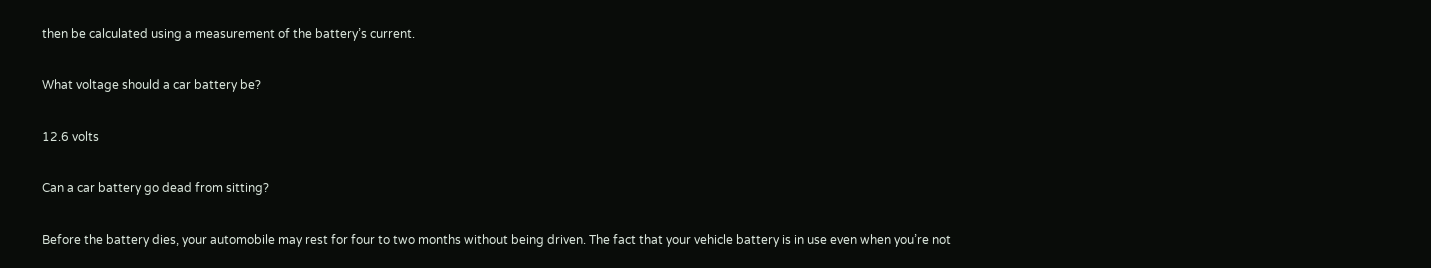then be calculated using a measurement of the battery’s current.

What voltage should a car battery be?

12.6 volts

Can a car battery go dead from sitting?

Before the battery dies, your automobile may rest for four to two months without being driven. The fact that your vehicle battery is in use even when you’re not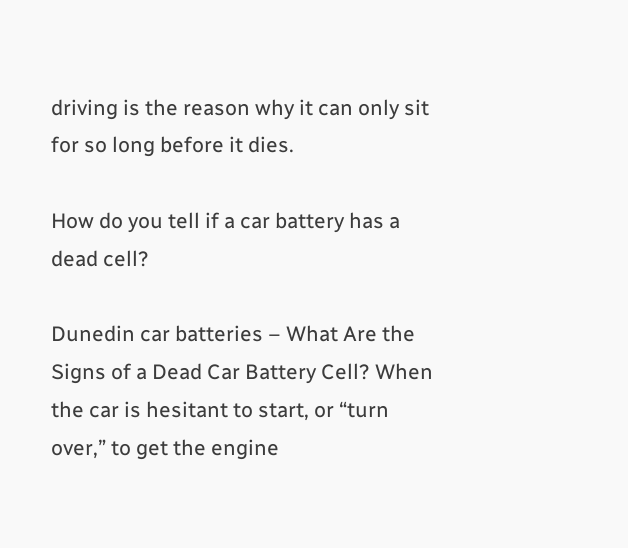driving is the reason why it can only sit for so long before it dies.

How do you tell if a car battery has a dead cell?

Dunedin car batteries – What Are the Signs of a Dead Car Battery Cell? When the car is hesitant to start, or “turn over,” to get the engine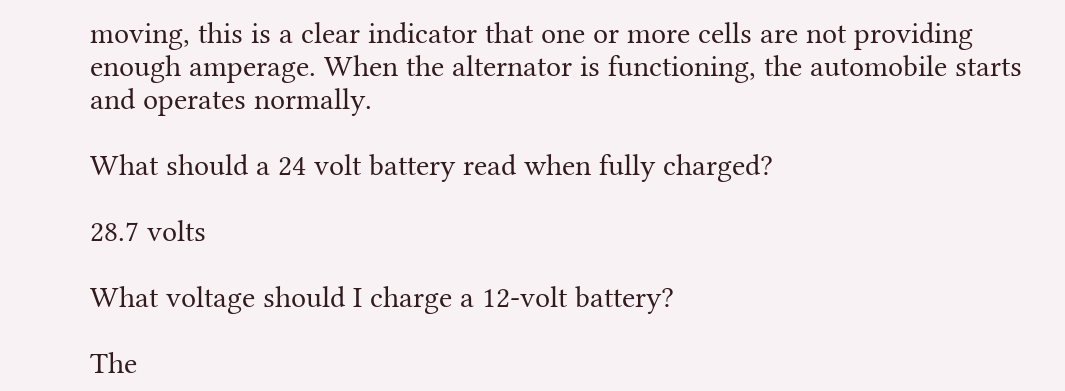moving, this is a clear indicator that one or more cells are not providing enough amperage. When the alternator is functioning, the automobile starts and operates normally.

What should a 24 volt battery read when fully charged?

28.7 volts

What voltage should I charge a 12-volt battery?

The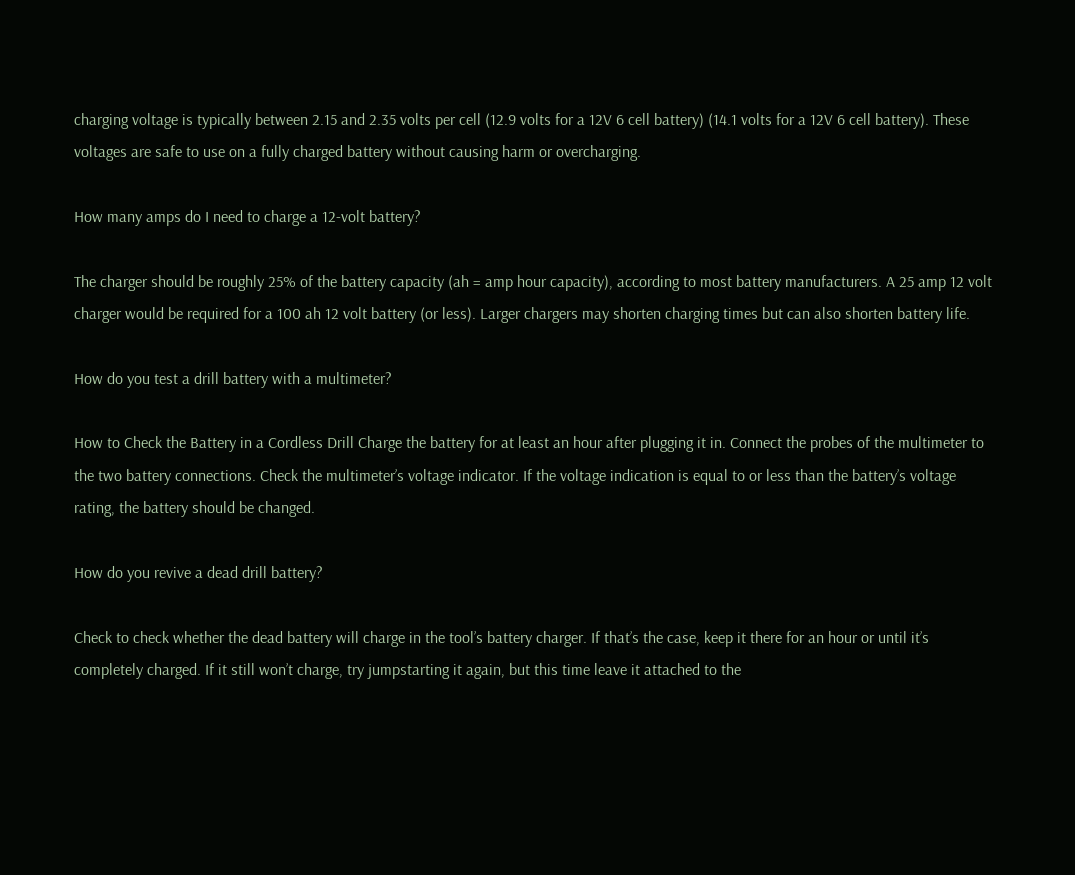charging voltage is typically between 2.15 and 2.35 volts per cell (12.9 volts for a 12V 6 cell battery) (14.1 volts for a 12V 6 cell battery). These voltages are safe to use on a fully charged battery without causing harm or overcharging.

How many amps do I need to charge a 12-volt battery?

The charger should be roughly 25% of the battery capacity (ah = amp hour capacity), according to most battery manufacturers. A 25 amp 12 volt charger would be required for a 100 ah 12 volt battery (or less). Larger chargers may shorten charging times but can also shorten battery life.

How do you test a drill battery with a multimeter?

How to Check the Battery in a Cordless Drill Charge the battery for at least an hour after plugging it in. Connect the probes of the multimeter to the two battery connections. Check the multimeter’s voltage indicator. If the voltage indication is equal to or less than the battery’s voltage rating, the battery should be changed.

How do you revive a dead drill battery?

Check to check whether the dead battery will charge in the tool’s battery charger. If that’s the case, keep it there for an hour or until it’s completely charged. If it still won’t charge, try jumpstarting it again, but this time leave it attached to the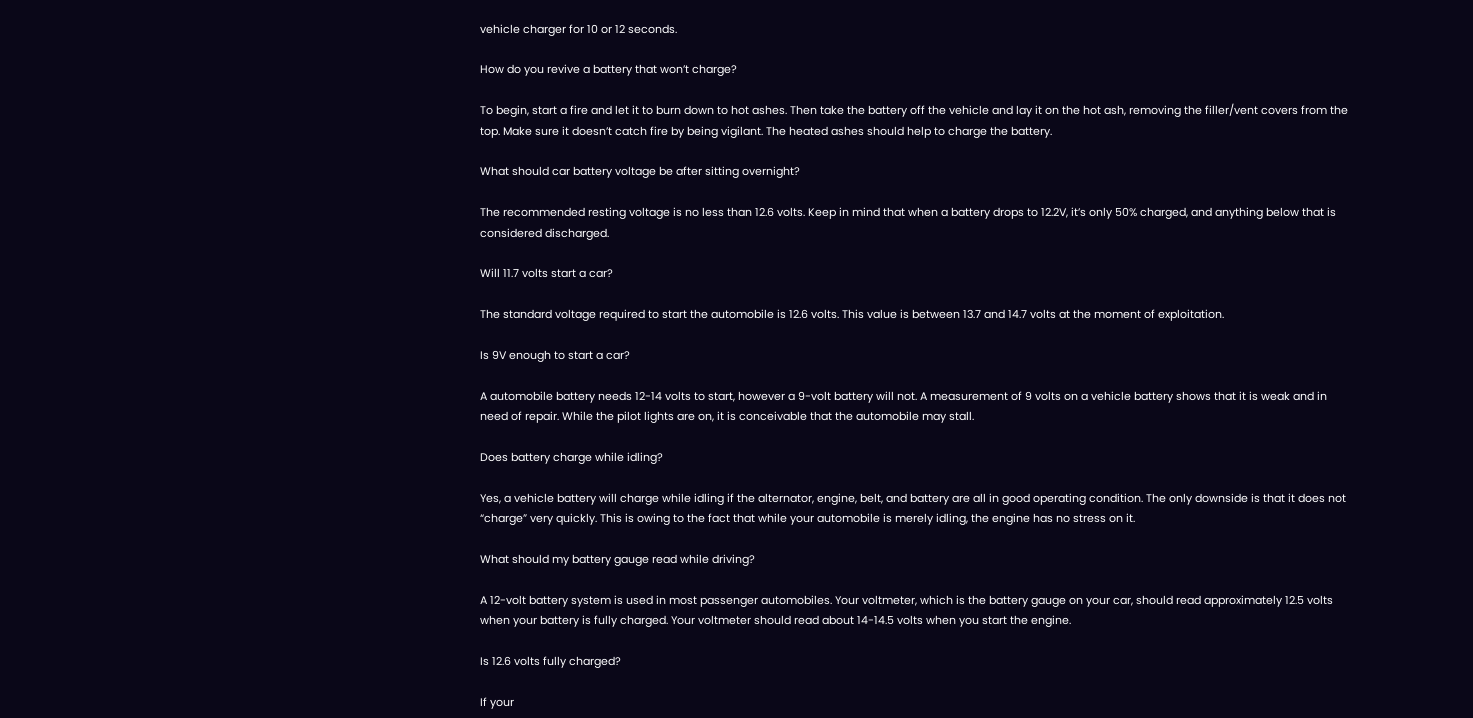vehicle charger for 10 or 12 seconds.

How do you revive a battery that won’t charge?

To begin, start a fire and let it to burn down to hot ashes. Then take the battery off the vehicle and lay it on the hot ash, removing the filler/vent covers from the top. Make sure it doesn’t catch fire by being vigilant. The heated ashes should help to charge the battery.

What should car battery voltage be after sitting overnight?

The recommended resting voltage is no less than 12.6 volts. Keep in mind that when a battery drops to 12.2V, it’s only 50% charged, and anything below that is considered discharged.

Will 11.7 volts start a car?

The standard voltage required to start the automobile is 12.6 volts. This value is between 13.7 and 14.7 volts at the moment of exploitation.

Is 9V enough to start a car?

A automobile battery needs 12-14 volts to start, however a 9-volt battery will not. A measurement of 9 volts on a vehicle battery shows that it is weak and in need of repair. While the pilot lights are on, it is conceivable that the automobile may stall.

Does battery charge while idling?

Yes, a vehicle battery will charge while idling if the alternator, engine, belt, and battery are all in good operating condition. The only downside is that it does not “charge” very quickly. This is owing to the fact that while your automobile is merely idling, the engine has no stress on it.

What should my battery gauge read while driving?

A 12-volt battery system is used in most passenger automobiles. Your voltmeter, which is the battery gauge on your car, should read approximately 12.5 volts when your battery is fully charged. Your voltmeter should read about 14-14.5 volts when you start the engine.

Is 12.6 volts fully charged?

If your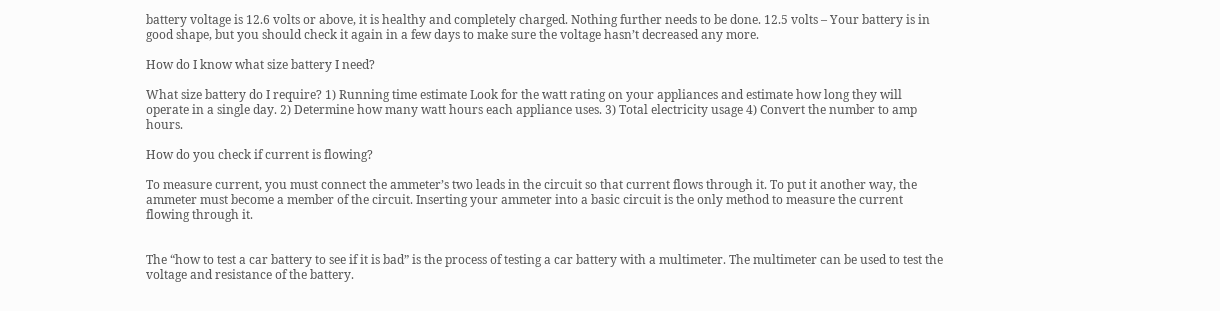battery voltage is 12.6 volts or above, it is healthy and completely charged. Nothing further needs to be done. 12.5 volts – Your battery is in good shape, but you should check it again in a few days to make sure the voltage hasn’t decreased any more.

How do I know what size battery I need?

What size battery do I require? 1) Running time estimate Look for the watt rating on your appliances and estimate how long they will operate in a single day. 2) Determine how many watt hours each appliance uses. 3) Total electricity usage 4) Convert the number to amp hours.

How do you check if current is flowing?

To measure current, you must connect the ammeter’s two leads in the circuit so that current flows through it. To put it another way, the ammeter must become a member of the circuit. Inserting your ammeter into a basic circuit is the only method to measure the current flowing through it.


The “how to test a car battery to see if it is bad” is the process of testing a car battery with a multimeter. The multimeter can be used to test the voltage and resistance of the battery.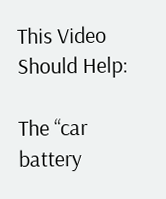This Video Should Help:

The “car battery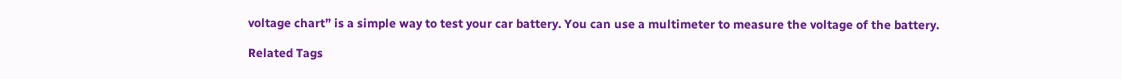voltage chart” is a simple way to test your car battery. You can use a multimeter to measure the voltage of the battery.

Related Tags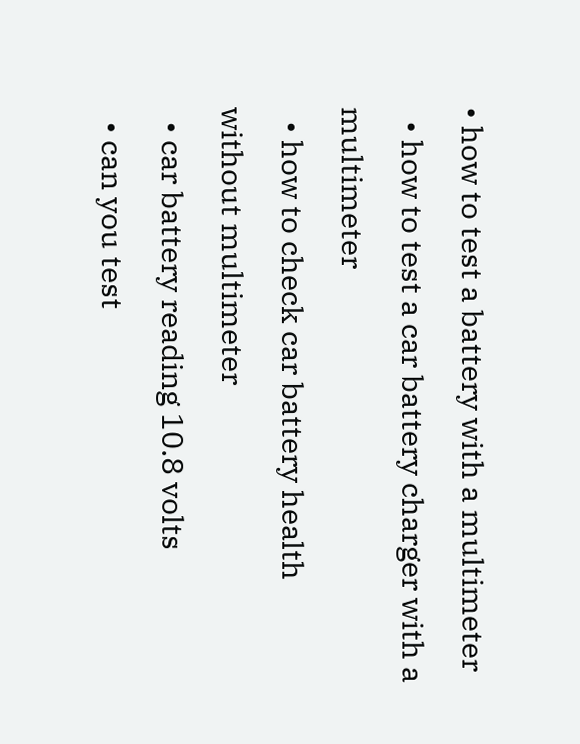• how to test a battery with a multimeter
  • how to test a car battery charger with a multimeter
  • how to check car battery health without multimeter
  • car battery reading 10.8 volts
  • can you test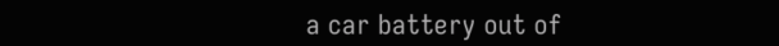a car battery out of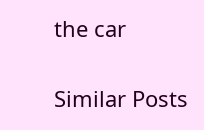the car

Similar Posts